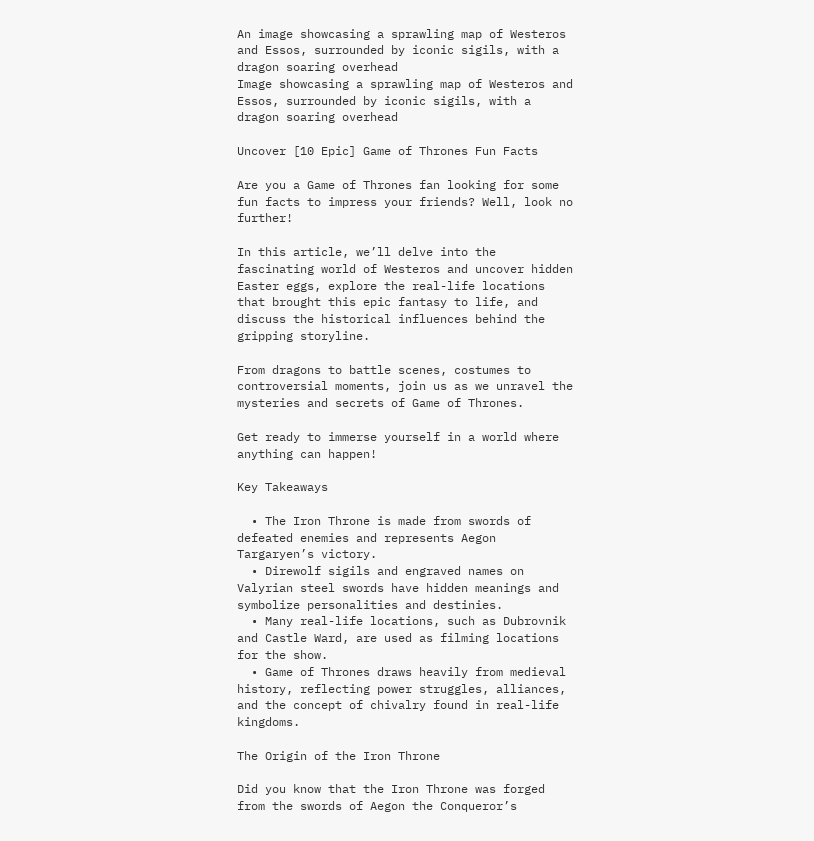An image showcasing a sprawling map of Westeros and Essos, surrounded by iconic sigils, with a dragon soaring overhead
Image showcasing a sprawling map of Westeros and Essos, surrounded by iconic sigils, with a dragon soaring overhead

Uncover [10 Epic] Game of Thrones Fun Facts

Are you a Game of Thrones fan looking for some fun facts to impress your friends? Well, look no further!

In this article, we’ll delve into the fascinating world of Westeros and uncover hidden Easter eggs, explore the real-life locations that brought this epic fantasy to life, and discuss the historical influences behind the gripping storyline.

From dragons to battle scenes, costumes to controversial moments, join us as we unravel the mysteries and secrets of Game of Thrones.

Get ready to immerse yourself in a world where anything can happen!

Key Takeaways

  • The Iron Throne is made from swords of defeated enemies and represents Aegon Targaryen’s victory.
  • Direwolf sigils and engraved names on Valyrian steel swords have hidden meanings and symbolize personalities and destinies.
  • Many real-life locations, such as Dubrovnik and Castle Ward, are used as filming locations for the show.
  • Game of Thrones draws heavily from medieval history, reflecting power struggles, alliances, and the concept of chivalry found in real-life kingdoms.

The Origin of the Iron Throne

Did you know that the Iron Throne was forged from the swords of Aegon the Conqueror’s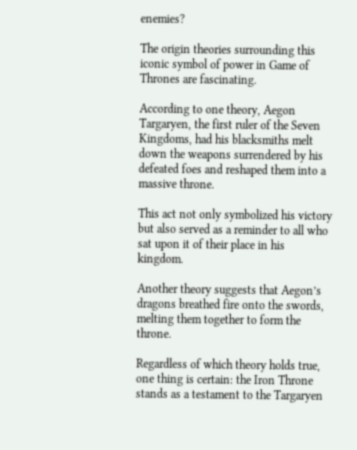enemies?

The origin theories surrounding this iconic symbol of power in Game of Thrones are fascinating.

According to one theory, Aegon Targaryen, the first ruler of the Seven Kingdoms, had his blacksmiths melt down the weapons surrendered by his defeated foes and reshaped them into a massive throne.

This act not only symbolized his victory but also served as a reminder to all who sat upon it of their place in his kingdom.

Another theory suggests that Aegon’s dragons breathed fire onto the swords, melting them together to form the throne.

Regardless of which theory holds true, one thing is certain: the Iron Throne stands as a testament to the Targaryen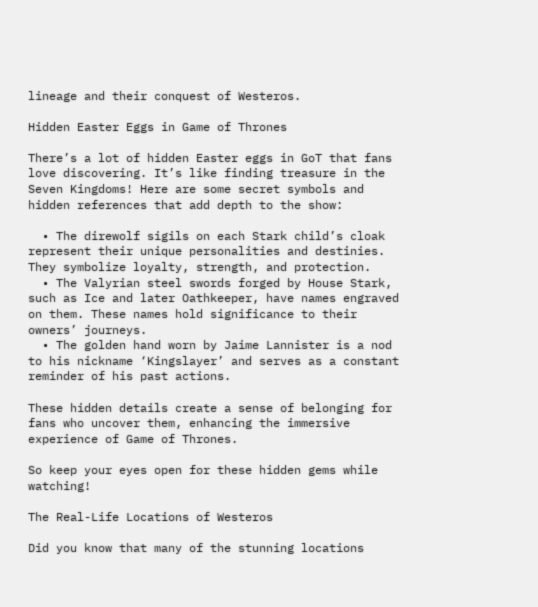lineage and their conquest of Westeros.

Hidden Easter Eggs in Game of Thrones

There’s a lot of hidden Easter eggs in GoT that fans love discovering. It’s like finding treasure in the Seven Kingdoms! Here are some secret symbols and hidden references that add depth to the show:

  • The direwolf sigils on each Stark child’s cloak represent their unique personalities and destinies. They symbolize loyalty, strength, and protection.
  • The Valyrian steel swords forged by House Stark, such as Ice and later Oathkeeper, have names engraved on them. These names hold significance to their owners’ journeys.
  • The golden hand worn by Jaime Lannister is a nod to his nickname ‘Kingslayer’ and serves as a constant reminder of his past actions.

These hidden details create a sense of belonging for fans who uncover them, enhancing the immersive experience of Game of Thrones.

So keep your eyes open for these hidden gems while watching!

The Real-Life Locations of Westeros

Did you know that many of the stunning locations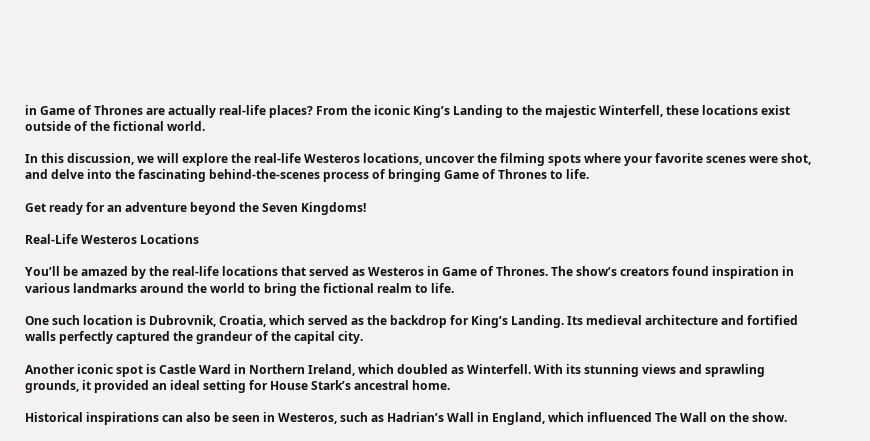in Game of Thrones are actually real-life places? From the iconic King’s Landing to the majestic Winterfell, these locations exist outside of the fictional world.

In this discussion, we will explore the real-life Westeros locations, uncover the filming spots where your favorite scenes were shot, and delve into the fascinating behind-the-scenes process of bringing Game of Thrones to life.

Get ready for an adventure beyond the Seven Kingdoms!

Real-Life Westeros Locations

You’ll be amazed by the real-life locations that served as Westeros in Game of Thrones. The show’s creators found inspiration in various landmarks around the world to bring the fictional realm to life.

One such location is Dubrovnik, Croatia, which served as the backdrop for King’s Landing. Its medieval architecture and fortified walls perfectly captured the grandeur of the capital city.

Another iconic spot is Castle Ward in Northern Ireland, which doubled as Winterfell. With its stunning views and sprawling grounds, it provided an ideal setting for House Stark’s ancestral home.

Historical inspirations can also be seen in Westeros, such as Hadrian’s Wall in England, which influenced The Wall on the show.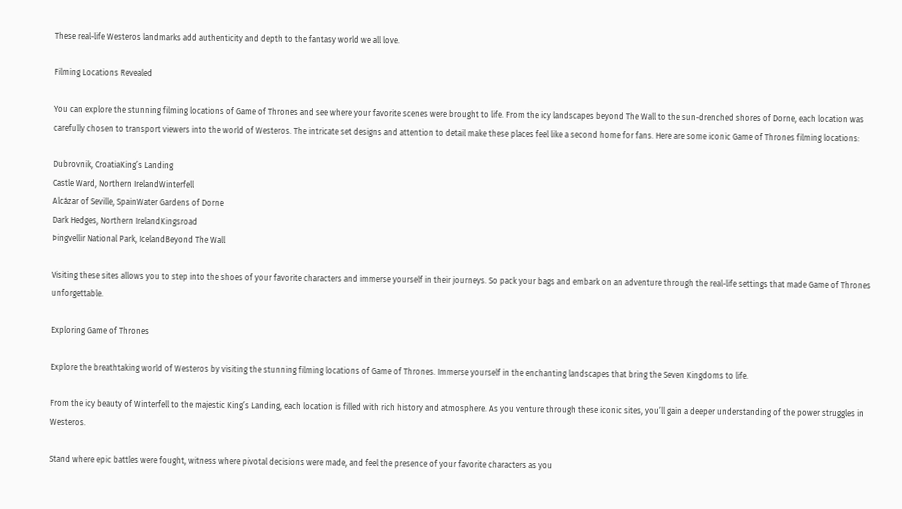These real-life Westeros landmarks add authenticity and depth to the fantasy world we all love.

Filming Locations Revealed

You can explore the stunning filming locations of Game of Thrones and see where your favorite scenes were brought to life. From the icy landscapes beyond The Wall to the sun-drenched shores of Dorne, each location was carefully chosen to transport viewers into the world of Westeros. The intricate set designs and attention to detail make these places feel like a second home for fans. Here are some iconic Game of Thrones filming locations:

Dubrovnik, CroatiaKing’s Landing
Castle Ward, Northern IrelandWinterfell
Alcázar of Seville, SpainWater Gardens of Dorne
Dark Hedges, Northern IrelandKingsroad
Þingvellir National Park, IcelandBeyond The Wall

Visiting these sites allows you to step into the shoes of your favorite characters and immerse yourself in their journeys. So pack your bags and embark on an adventure through the real-life settings that made Game of Thrones unforgettable.

Exploring Game of Thrones

Explore the breathtaking world of Westeros by visiting the stunning filming locations of Game of Thrones. Immerse yourself in the enchanting landscapes that bring the Seven Kingdoms to life.

From the icy beauty of Winterfell to the majestic King’s Landing, each location is filled with rich history and atmosphere. As you venture through these iconic sites, you’ll gain a deeper understanding of the power struggles in Westeros.

Stand where epic battles were fought, witness where pivotal decisions were made, and feel the presence of your favorite characters as you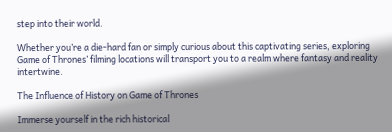step into their world.

Whether you’re a die-hard fan or simply curious about this captivating series, exploring Game of Thrones’ filming locations will transport you to a realm where fantasy and reality intertwine.

The Influence of History on Game of Thrones

Immerse yourself in the rich historical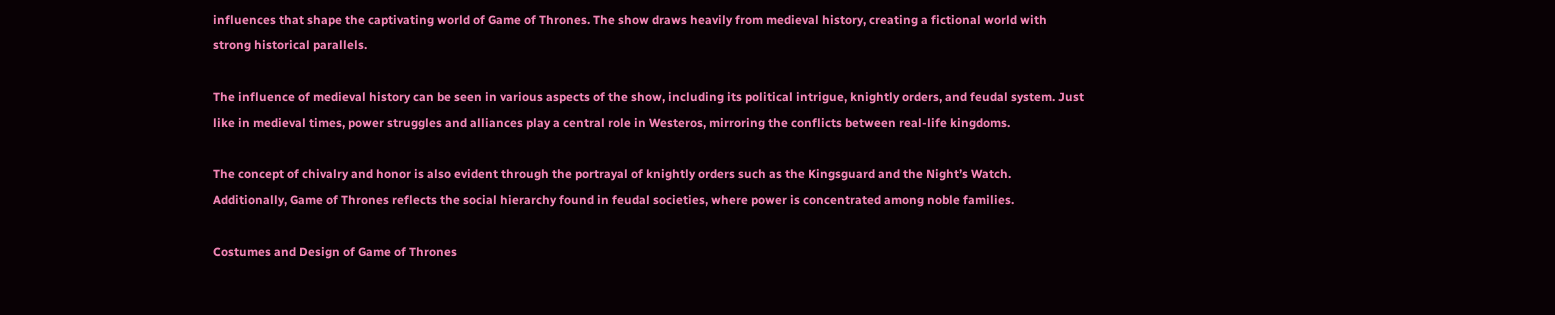influences that shape the captivating world of Game of Thrones. The show draws heavily from medieval history, creating a fictional world with strong historical parallels.

The influence of medieval history can be seen in various aspects of the show, including its political intrigue, knightly orders, and feudal system. Just like in medieval times, power struggles and alliances play a central role in Westeros, mirroring the conflicts between real-life kingdoms.

The concept of chivalry and honor is also evident through the portrayal of knightly orders such as the Kingsguard and the Night’s Watch. Additionally, Game of Thrones reflects the social hierarchy found in feudal societies, where power is concentrated among noble families.

Costumes and Design of Game of Thrones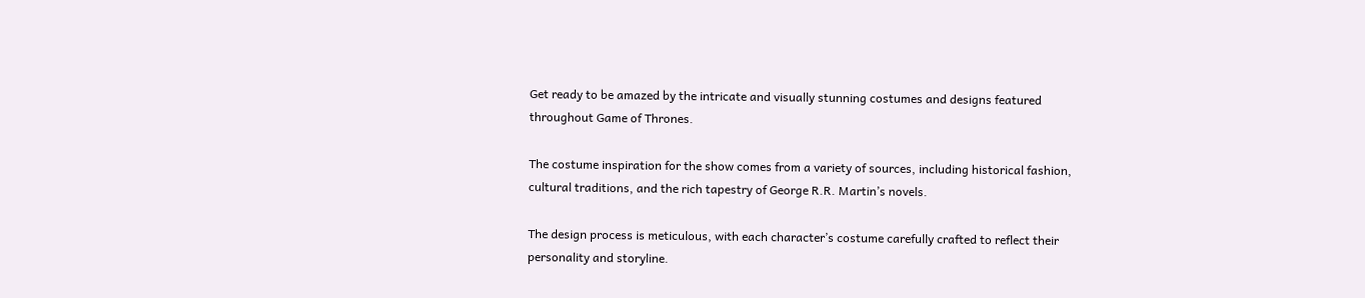Get ready to be amazed by the intricate and visually stunning costumes and designs featured throughout Game of Thrones.

The costume inspiration for the show comes from a variety of sources, including historical fashion, cultural traditions, and the rich tapestry of George R.R. Martin’s novels.

The design process is meticulous, with each character’s costume carefully crafted to reflect their personality and storyline.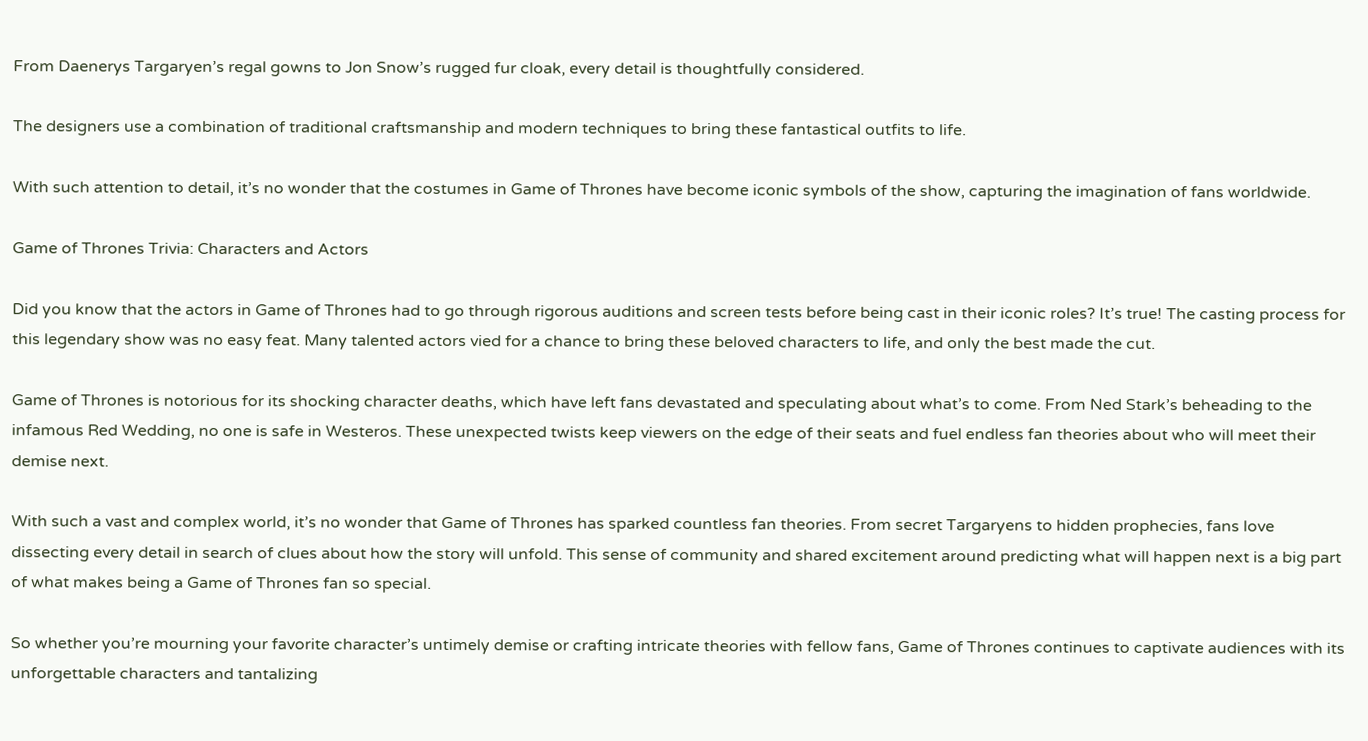From Daenerys Targaryen’s regal gowns to Jon Snow’s rugged fur cloak, every detail is thoughtfully considered.

The designers use a combination of traditional craftsmanship and modern techniques to bring these fantastical outfits to life.

With such attention to detail, it’s no wonder that the costumes in Game of Thrones have become iconic symbols of the show, capturing the imagination of fans worldwide.

Game of Thrones Trivia: Characters and Actors

Did you know that the actors in Game of Thrones had to go through rigorous auditions and screen tests before being cast in their iconic roles? It’s true! The casting process for this legendary show was no easy feat. Many talented actors vied for a chance to bring these beloved characters to life, and only the best made the cut.

Game of Thrones is notorious for its shocking character deaths, which have left fans devastated and speculating about what’s to come. From Ned Stark’s beheading to the infamous Red Wedding, no one is safe in Westeros. These unexpected twists keep viewers on the edge of their seats and fuel endless fan theories about who will meet their demise next.

With such a vast and complex world, it’s no wonder that Game of Thrones has sparked countless fan theories. From secret Targaryens to hidden prophecies, fans love dissecting every detail in search of clues about how the story will unfold. This sense of community and shared excitement around predicting what will happen next is a big part of what makes being a Game of Thrones fan so special.

So whether you’re mourning your favorite character’s untimely demise or crafting intricate theories with fellow fans, Game of Thrones continues to captivate audiences with its unforgettable characters and tantalizing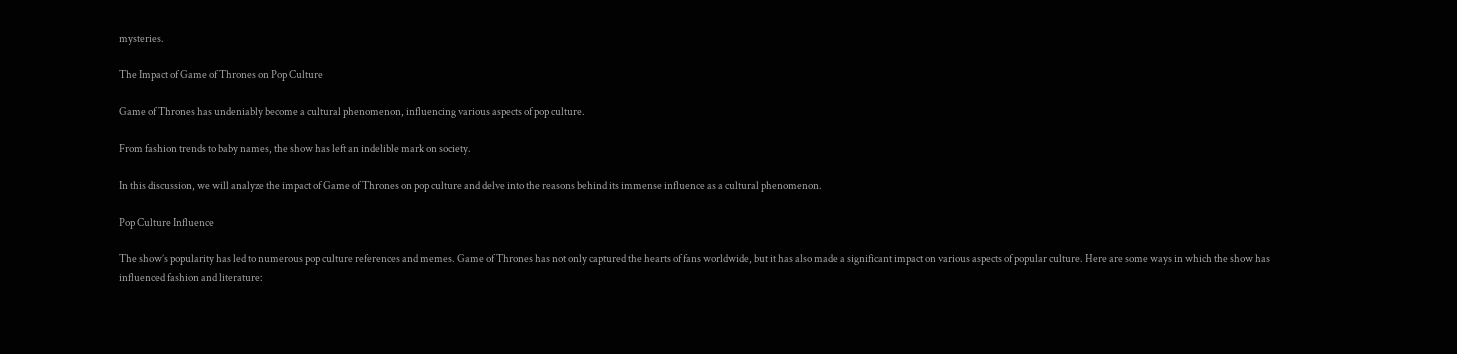mysteries.

The Impact of Game of Thrones on Pop Culture

Game of Thrones has undeniably become a cultural phenomenon, influencing various aspects of pop culture.

From fashion trends to baby names, the show has left an indelible mark on society.

In this discussion, we will analyze the impact of Game of Thrones on pop culture and delve into the reasons behind its immense influence as a cultural phenomenon.

Pop Culture Influence

The show’s popularity has led to numerous pop culture references and memes. Game of Thrones has not only captured the hearts of fans worldwide, but it has also made a significant impact on various aspects of popular culture. Here are some ways in which the show has influenced fashion and literature: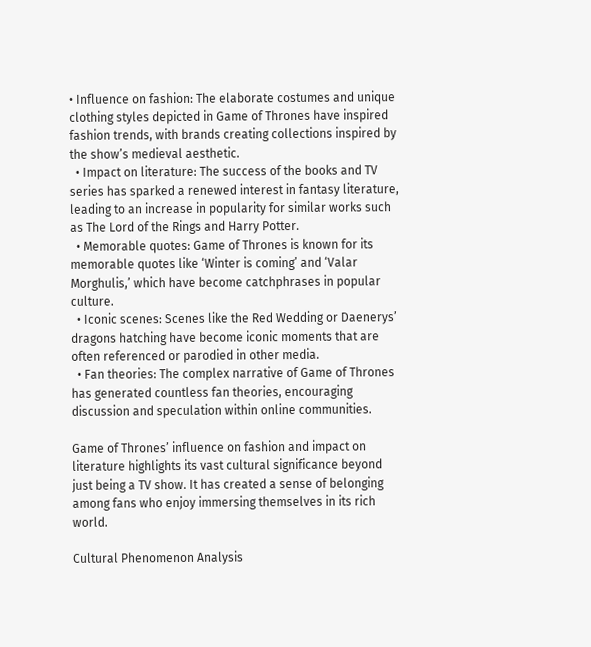• Influence on fashion: The elaborate costumes and unique clothing styles depicted in Game of Thrones have inspired fashion trends, with brands creating collections inspired by the show’s medieval aesthetic.
  • Impact on literature: The success of the books and TV series has sparked a renewed interest in fantasy literature, leading to an increase in popularity for similar works such as The Lord of the Rings and Harry Potter.
  • Memorable quotes: Game of Thrones is known for its memorable quotes like ‘Winter is coming’ and ‘Valar Morghulis,’ which have become catchphrases in popular culture.
  • Iconic scenes: Scenes like the Red Wedding or Daenerys’ dragons hatching have become iconic moments that are often referenced or parodied in other media.
  • Fan theories: The complex narrative of Game of Thrones has generated countless fan theories, encouraging discussion and speculation within online communities.

Game of Thrones’ influence on fashion and impact on literature highlights its vast cultural significance beyond just being a TV show. It has created a sense of belonging among fans who enjoy immersing themselves in its rich world.

Cultural Phenomenon Analysis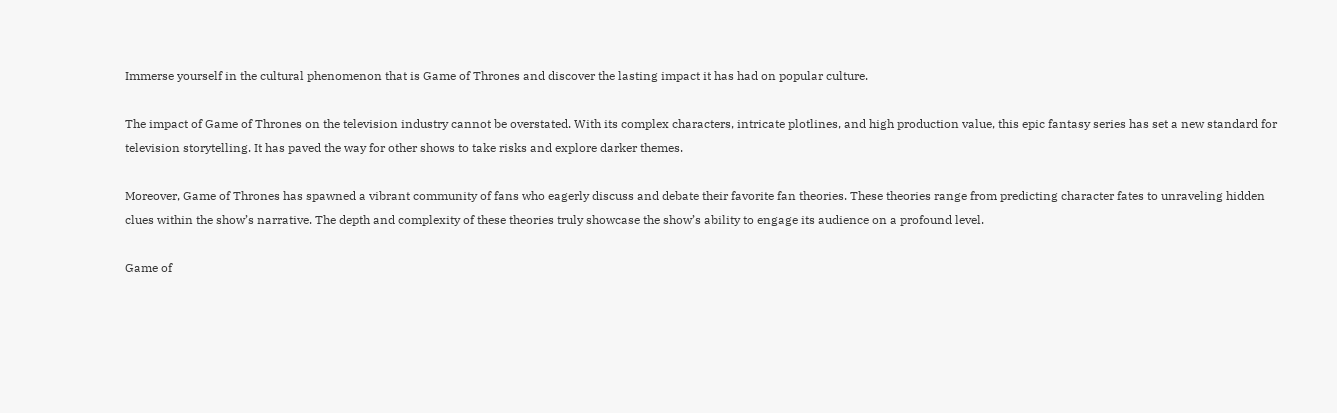Immerse yourself in the cultural phenomenon that is Game of Thrones and discover the lasting impact it has had on popular culture.

The impact of Game of Thrones on the television industry cannot be overstated. With its complex characters, intricate plotlines, and high production value, this epic fantasy series has set a new standard for television storytelling. It has paved the way for other shows to take risks and explore darker themes.

Moreover, Game of Thrones has spawned a vibrant community of fans who eagerly discuss and debate their favorite fan theories. These theories range from predicting character fates to unraveling hidden clues within the show’s narrative. The depth and complexity of these theories truly showcase the show’s ability to engage its audience on a profound level.

Game of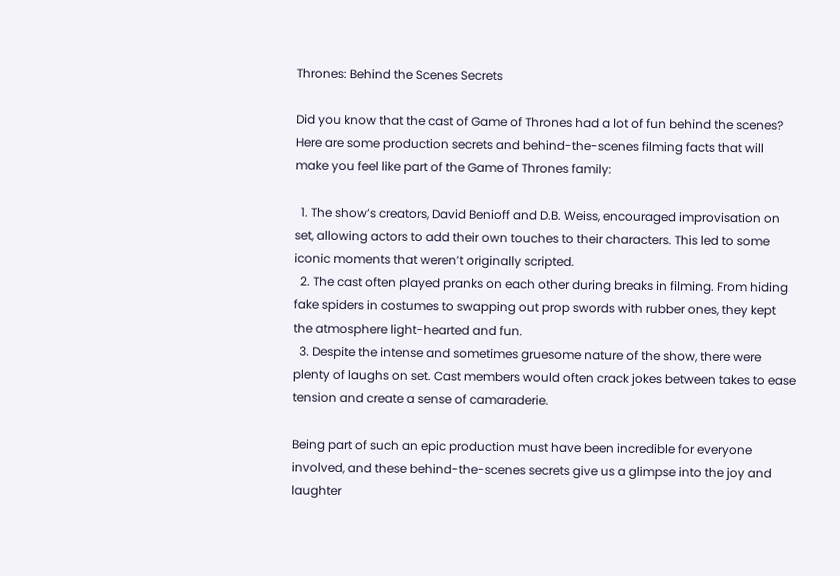Thrones: Behind the Scenes Secrets

Did you know that the cast of Game of Thrones had a lot of fun behind the scenes? Here are some production secrets and behind-the-scenes filming facts that will make you feel like part of the Game of Thrones family:

  1. The show’s creators, David Benioff and D.B. Weiss, encouraged improvisation on set, allowing actors to add their own touches to their characters. This led to some iconic moments that weren’t originally scripted.
  2. The cast often played pranks on each other during breaks in filming. From hiding fake spiders in costumes to swapping out prop swords with rubber ones, they kept the atmosphere light-hearted and fun.
  3. Despite the intense and sometimes gruesome nature of the show, there were plenty of laughs on set. Cast members would often crack jokes between takes to ease tension and create a sense of camaraderie.

Being part of such an epic production must have been incredible for everyone involved, and these behind-the-scenes secrets give us a glimpse into the joy and laughter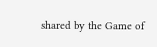shared by the Game of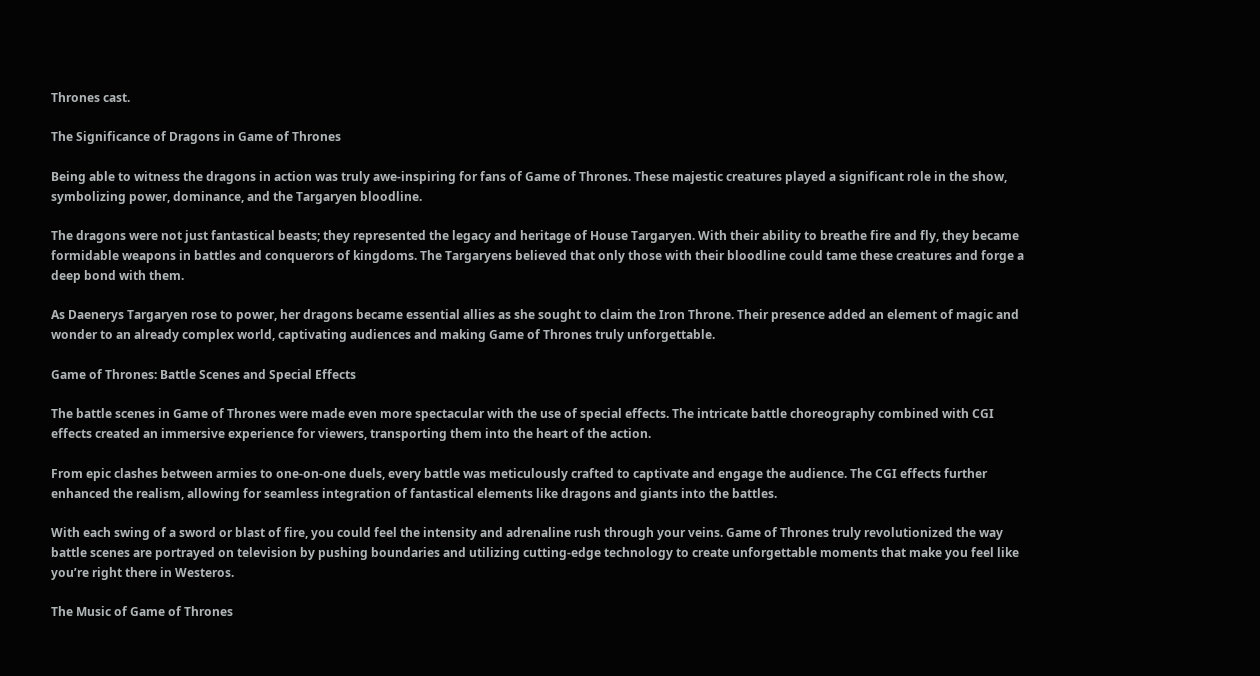Thrones cast.

The Significance of Dragons in Game of Thrones

Being able to witness the dragons in action was truly awe-inspiring for fans of Game of Thrones. These majestic creatures played a significant role in the show, symbolizing power, dominance, and the Targaryen bloodline.

The dragons were not just fantastical beasts; they represented the legacy and heritage of House Targaryen. With their ability to breathe fire and fly, they became formidable weapons in battles and conquerors of kingdoms. The Targaryens believed that only those with their bloodline could tame these creatures and forge a deep bond with them.

As Daenerys Targaryen rose to power, her dragons became essential allies as she sought to claim the Iron Throne. Their presence added an element of magic and wonder to an already complex world, captivating audiences and making Game of Thrones truly unforgettable.

Game of Thrones: Battle Scenes and Special Effects

The battle scenes in Game of Thrones were made even more spectacular with the use of special effects. The intricate battle choreography combined with CGI effects created an immersive experience for viewers, transporting them into the heart of the action.

From epic clashes between armies to one-on-one duels, every battle was meticulously crafted to captivate and engage the audience. The CGI effects further enhanced the realism, allowing for seamless integration of fantastical elements like dragons and giants into the battles.

With each swing of a sword or blast of fire, you could feel the intensity and adrenaline rush through your veins. Game of Thrones truly revolutionized the way battle scenes are portrayed on television by pushing boundaries and utilizing cutting-edge technology to create unforgettable moments that make you feel like you’re right there in Westeros.

The Music of Game of Thrones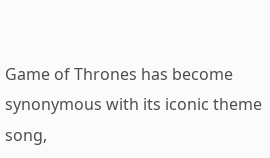Game of Thrones has become synonymous with its iconic theme song,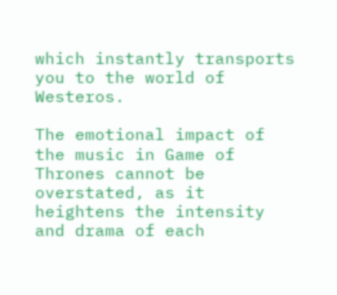which instantly transports you to the world of Westeros.

The emotional impact of the music in Game of Thrones cannot be overstated, as it heightens the intensity and drama of each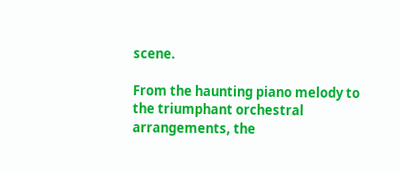scene.

From the haunting piano melody to the triumphant orchestral arrangements, the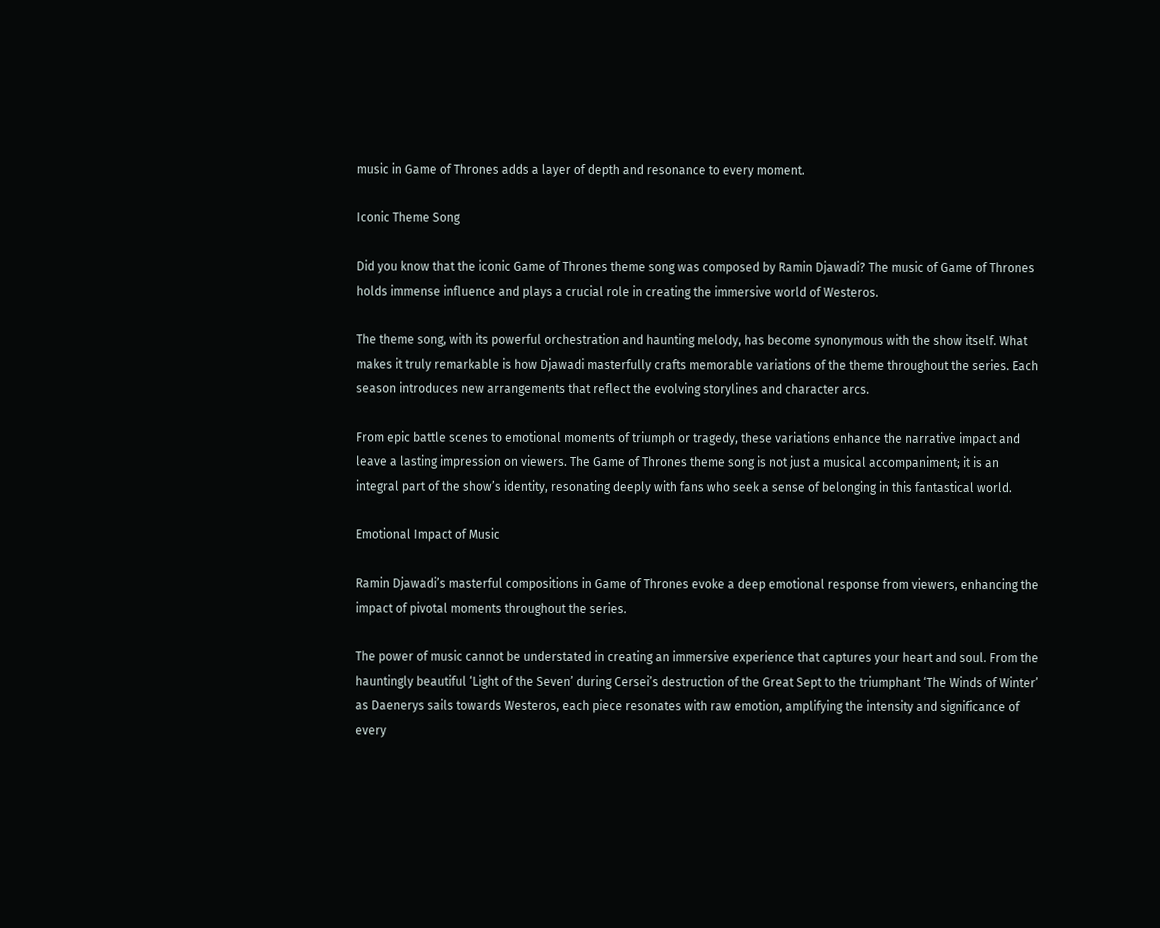music in Game of Thrones adds a layer of depth and resonance to every moment.

Iconic Theme Song

Did you know that the iconic Game of Thrones theme song was composed by Ramin Djawadi? The music of Game of Thrones holds immense influence and plays a crucial role in creating the immersive world of Westeros.

The theme song, with its powerful orchestration and haunting melody, has become synonymous with the show itself. What makes it truly remarkable is how Djawadi masterfully crafts memorable variations of the theme throughout the series. Each season introduces new arrangements that reflect the evolving storylines and character arcs.

From epic battle scenes to emotional moments of triumph or tragedy, these variations enhance the narrative impact and leave a lasting impression on viewers. The Game of Thrones theme song is not just a musical accompaniment; it is an integral part of the show’s identity, resonating deeply with fans who seek a sense of belonging in this fantastical world.

Emotional Impact of Music

Ramin Djawadi’s masterful compositions in Game of Thrones evoke a deep emotional response from viewers, enhancing the impact of pivotal moments throughout the series.

The power of music cannot be understated in creating an immersive experience that captures your heart and soul. From the hauntingly beautiful ‘Light of the Seven’ during Cersei’s destruction of the Great Sept to the triumphant ‘The Winds of Winter’ as Daenerys sails towards Westeros, each piece resonates with raw emotion, amplifying the intensity and significance of every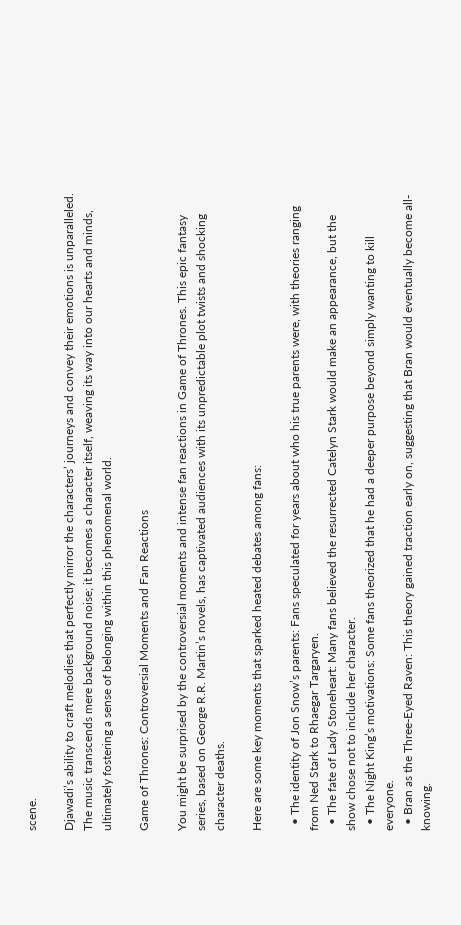scene.

Djawadi’s ability to craft melodies that perfectly mirror the characters’ journeys and convey their emotions is unparalleled. The music transcends mere background noise; it becomes a character itself, weaving its way into our hearts and minds, ultimately fostering a sense of belonging within this phenomenal world.

Game of Thrones: Controversial Moments and Fan Reactions

You might be surprised by the controversial moments and intense fan reactions in Game of Thrones. This epic fantasy series, based on George R.R. Martin’s novels, has captivated audiences with its unpredictable plot twists and shocking character deaths.

Here are some key moments that sparked heated debates among fans:

  • The identity of Jon Snow’s parents: Fans speculated for years about who his true parents were, with theories ranging from Ned Stark to Rhaegar Targaryen.
  • The fate of Lady Stoneheart: Many fans believed the resurrected Catelyn Stark would make an appearance, but the show chose not to include her character.
  • The Night King’s motivations: Some fans theorized that he had a deeper purpose beyond simply wanting to kill everyone.
  • Bran as the Three-Eyed Raven: This theory gained traction early on, suggesting that Bran would eventually become all-knowing.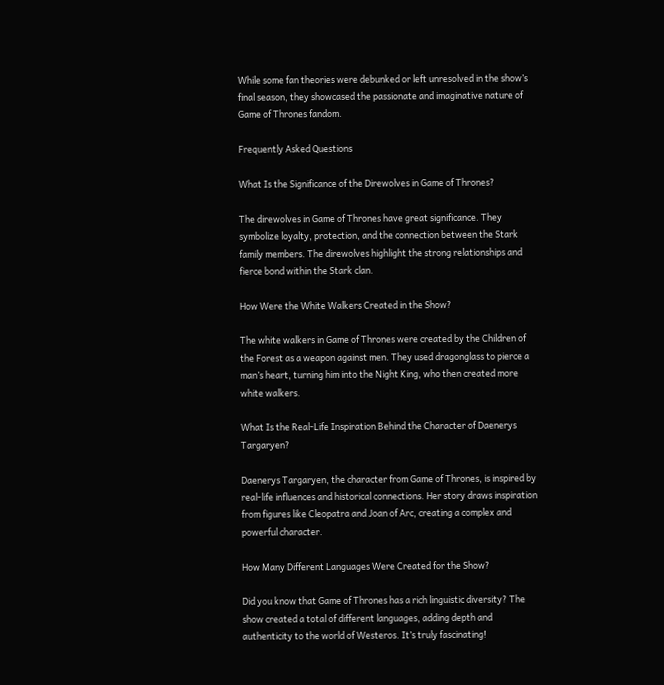While some fan theories were debunked or left unresolved in the show’s final season, they showcased the passionate and imaginative nature of Game of Thrones fandom.

Frequently Asked Questions

What Is the Significance of the Direwolves in Game of Thrones?

The direwolves in Game of Thrones have great significance. They symbolize loyalty, protection, and the connection between the Stark family members. The direwolves highlight the strong relationships and fierce bond within the Stark clan.

How Were the White Walkers Created in the Show?

The white walkers in Game of Thrones were created by the Children of the Forest as a weapon against men. They used dragonglass to pierce a man’s heart, turning him into the Night King, who then created more white walkers.

What Is the Real-Life Inspiration Behind the Character of Daenerys Targaryen?

Daenerys Targaryen, the character from Game of Thrones, is inspired by real-life influences and historical connections. Her story draws inspiration from figures like Cleopatra and Joan of Arc, creating a complex and powerful character.

How Many Different Languages Were Created for the Show?

Did you know that Game of Thrones has a rich linguistic diversity? The show created a total of different languages, adding depth and authenticity to the world of Westeros. It’s truly fascinating!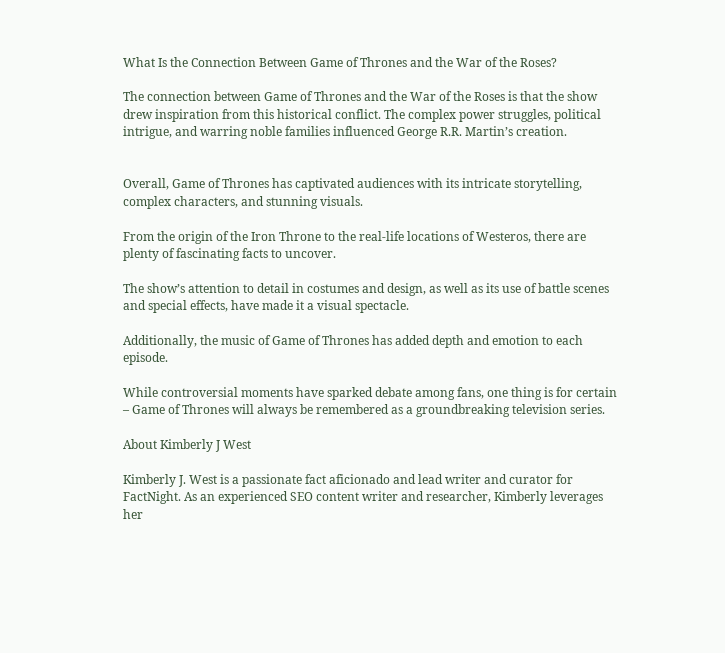What Is the Connection Between Game of Thrones and the War of the Roses?

The connection between Game of Thrones and the War of the Roses is that the show drew inspiration from this historical conflict. The complex power struggles, political intrigue, and warring noble families influenced George R.R. Martin’s creation.


Overall, Game of Thrones has captivated audiences with its intricate storytelling, complex characters, and stunning visuals.

From the origin of the Iron Throne to the real-life locations of Westeros, there are plenty of fascinating facts to uncover.

The show’s attention to detail in costumes and design, as well as its use of battle scenes and special effects, have made it a visual spectacle.

Additionally, the music of Game of Thrones has added depth and emotion to each episode.

While controversial moments have sparked debate among fans, one thing is for certain – Game of Thrones will always be remembered as a groundbreaking television series.

About Kimberly J West

Kimberly J. West is a passionate fact aficionado and lead writer and curator for FactNight. As an experienced SEO content writer and researcher, Kimberly leverages her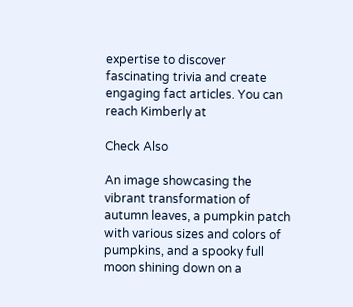expertise to discover fascinating trivia and create engaging fact articles. You can reach Kimberly at

Check Also

An image showcasing the vibrant transformation of autumn leaves, a pumpkin patch with various sizes and colors of pumpkins, and a spooky full moon shining down on a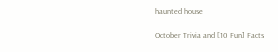haunted house

October Trivia and [10 Fun] Facts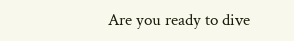Are you ready to dive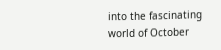into the fascinating world of October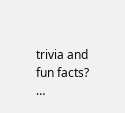trivia and fun facts? …